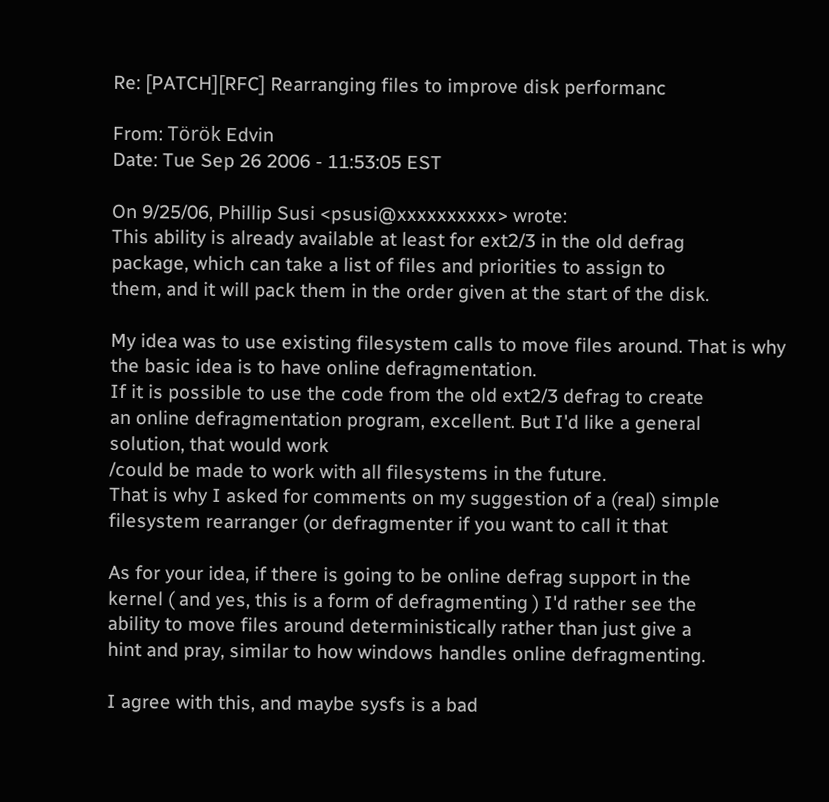Re: [PATCH][RFC] Rearranging files to improve disk performanc

From: Török Edvin
Date: Tue Sep 26 2006 - 11:53:05 EST

On 9/25/06, Phillip Susi <psusi@xxxxxxxxxx> wrote:
This ability is already available at least for ext2/3 in the old defrag
package, which can take a list of files and priorities to assign to
them, and it will pack them in the order given at the start of the disk.

My idea was to use existing filesystem calls to move files around. That is why
the basic idea is to have online defragmentation.
If it is possible to use the code from the old ext2/3 defrag to create
an online defragmentation program, excellent. But I'd like a general
solution, that would work
/could be made to work with all filesystems in the future.
That is why I asked for comments on my suggestion of a (real) simple
filesystem rearranger (or defragmenter if you want to call it that

As for your idea, if there is going to be online defrag support in the
kernel ( and yes, this is a form of defragmenting ) I'd rather see the
ability to move files around deterministically rather than just give a
hint and pray, similar to how windows handles online defragmenting.

I agree with this, and maybe sysfs is a bad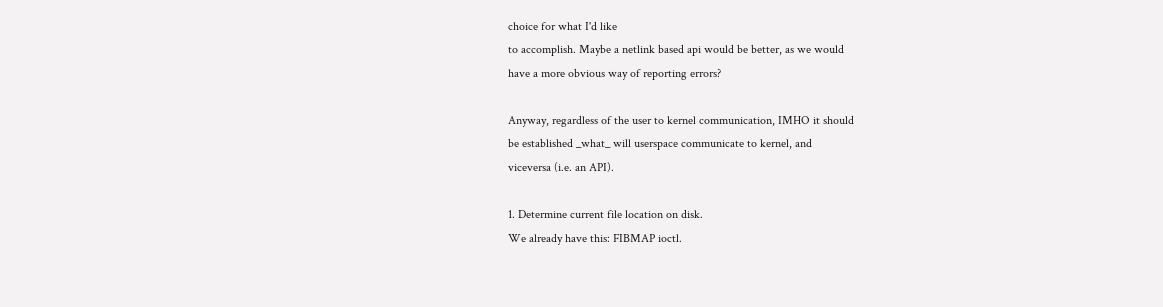choice for what I'd like
to accomplish. Maybe a netlink based api would be better, as we would
have a more obvious way of reporting errors?

Anyway, regardless of the user to kernel communication, IMHO it should
be established _what_ will userspace communicate to kernel, and
viceversa (i.e. an API).

1. Determine current file location on disk.
We already have this: FIBMAP ioctl.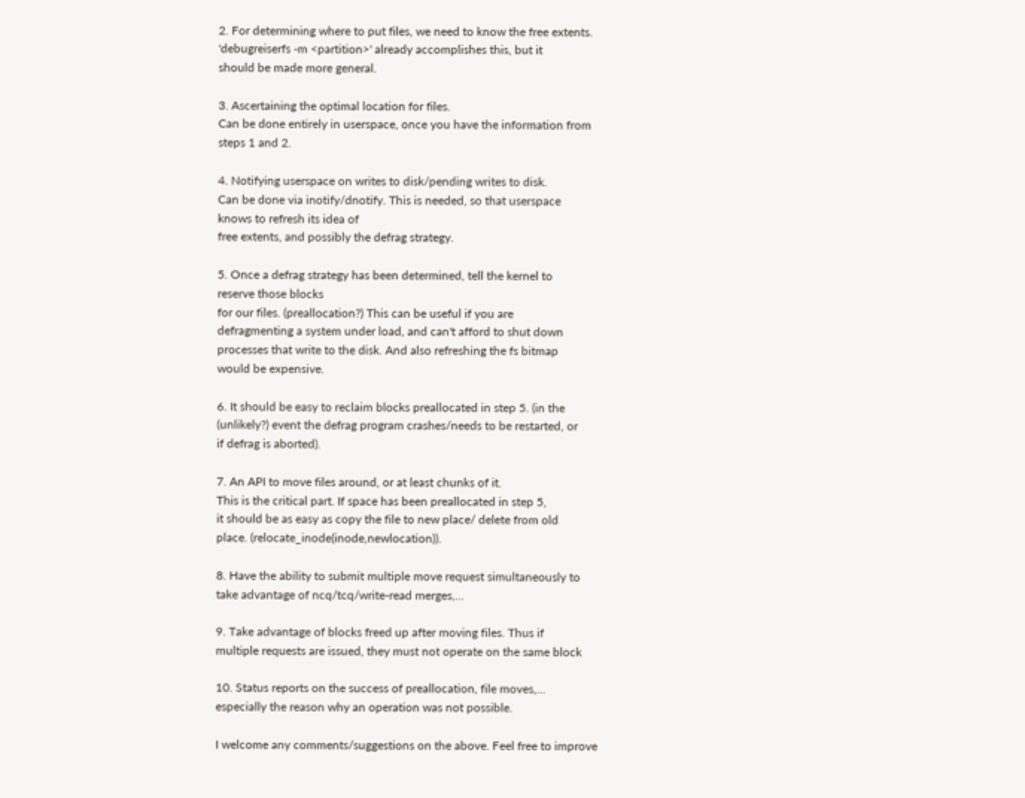2. For determining where to put files, we need to know the free extents.
'debugreiserfs -m <partition>' already accomplishes this, but it
should be made more general.

3. Ascertaining the optimal location for files.
Can be done entirely in userspace, once you have the information from
steps 1 and 2.

4. Notifying userspace on writes to disk/pending writes to disk.
Can be done via inotify/dnotify. This is needed, so that userspace
knows to refresh its idea of
free extents, and possibly the defrag strategy.

5. Once a defrag strategy has been determined, tell the kernel to
reserve those blocks
for our files. (preallocation?) This can be useful if you are
defragmenting a system under load, and can't afford to shut down
processes that write to the disk. And also refreshing the fs bitmap
would be expensive.

6. It should be easy to reclaim blocks preallocated in step 5. (in the
(unlikely?) event the defrag program crashes/needs to be restarted, or
if defrag is aborted).

7. An API to move files around, or at least chunks of it.
This is the critical part. If space has been preallocated in step 5,
it should be as easy as copy the file to new place/ delete from old
place. (relocate_inode(inode,newlocation)).

8. Have the ability to submit multiple move request simultaneously to
take advantage of ncq/tcq/write-read merges,...

9. Take advantage of blocks freed up after moving files. Thus if
multiple requests are issued, they must not operate on the same block

10. Status reports on the success of preallocation, file moves,...
especially the reason why an operation was not possible.

I welcome any comments/suggestions on the above. Feel free to improve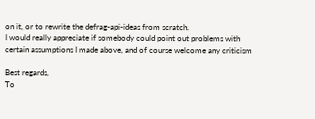on it, or to rewrite the defrag-api-ideas from scratch.
I would really appreciate if somebody could point out problems with
certain assumptions I made above, and of course welcome any criticism

Best regards,
To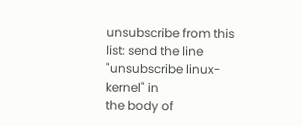unsubscribe from this list: send the line "unsubscribe linux-kernel" in
the body of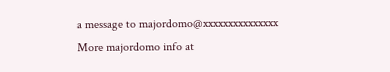a message to majordomo@xxxxxxxxxxxxxxx
More majordomo info at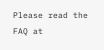Please read the FAQ at